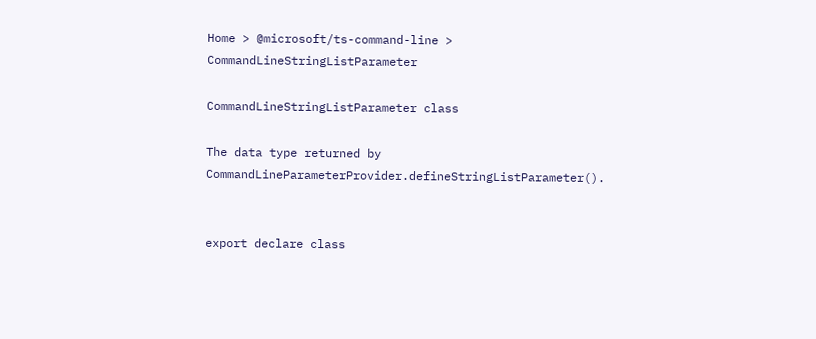Home > @microsoft/ts-command-line > CommandLineStringListParameter

CommandLineStringListParameter class

The data type returned by CommandLineParameterProvider.defineStringListParameter().


export declare class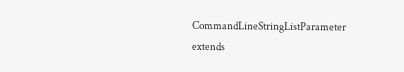CommandLineStringListParameter extends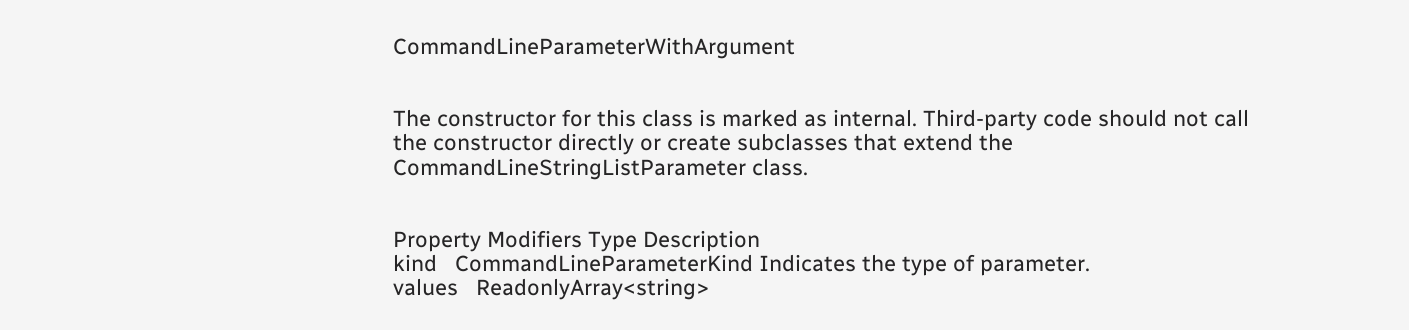CommandLineParameterWithArgument


The constructor for this class is marked as internal. Third-party code should not call the constructor directly or create subclasses that extend the CommandLineStringListParameter class.


Property Modifiers Type Description
kind   CommandLineParameterKind Indicates the type of parameter.
values   ReadonlyArray<string>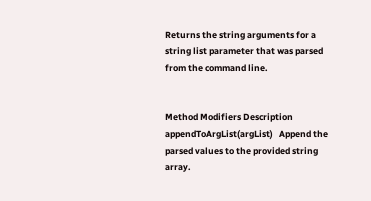Returns the string arguments for a string list parameter that was parsed from the command line.


Method Modifiers Description
appendToArgList(argList)   Append the parsed values to the provided string array.